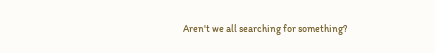Aren't we all searching for something?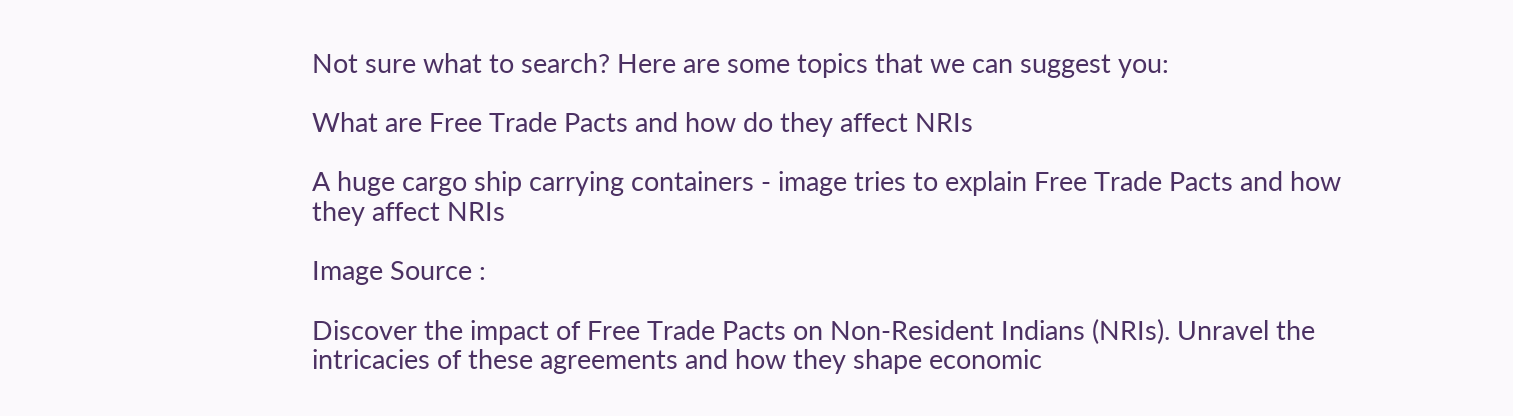Not sure what to search? Here are some topics that we can suggest you:

What are Free Trade Pacts and how do they affect NRIs

A huge cargo ship carrying containers - image tries to explain Free Trade Pacts and how they affect NRIs

Image Source :

Discover the impact of Free Trade Pacts on Non-Resident Indians (NRIs). Unravel the intricacies of these agreements and how they shape economic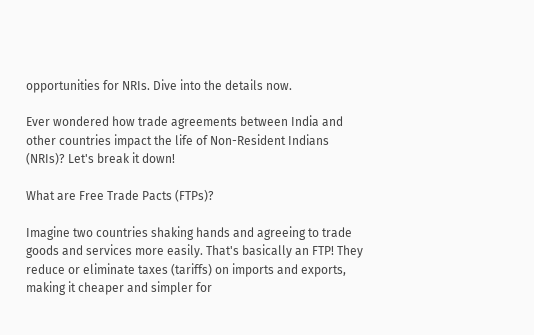opportunities for NRIs. Dive into the details now.

Ever wondered how trade agreements between India and other countries impact the life of Non-Resident Indians (NRIs)? Let's break it down!

What are Free Trade Pacts (FTPs)?

Imagine two countries shaking hands and agreeing to trade goods and services more easily. That's basically an FTP! They reduce or eliminate taxes (tariffs) on imports and exports, making it cheaper and simpler for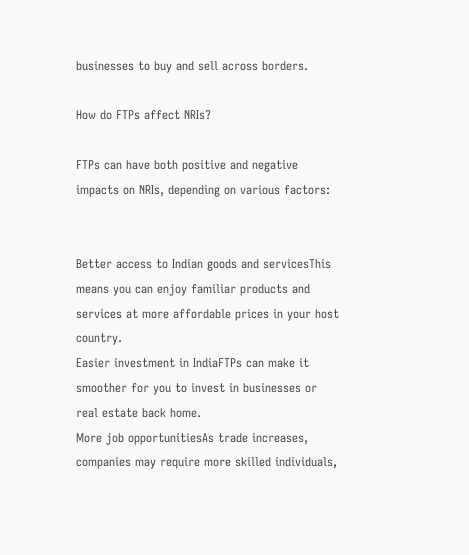businesses to buy and sell across borders.

How do FTPs affect NRIs?

FTPs can have both positive and negative impacts on NRIs, depending on various factors:


Better access to Indian goods and servicesThis means you can enjoy familiar products and services at more affordable prices in your host country.
Easier investment in IndiaFTPs can make it smoother for you to invest in businesses or real estate back home.
More job opportunitiesAs trade increases, companies may require more skilled individuals,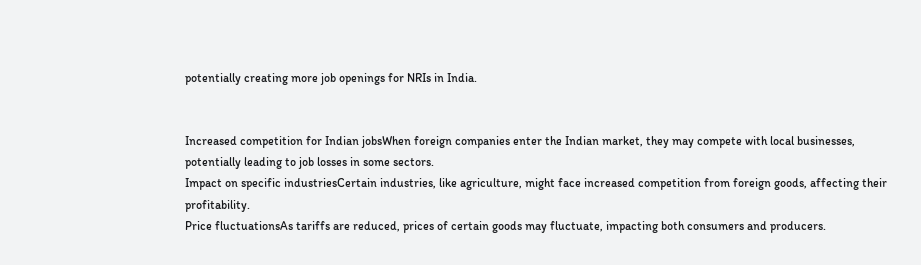potentially creating more job openings for NRIs in India.


Increased competition for Indian jobsWhen foreign companies enter the Indian market, they may compete with local businesses, potentially leading to job losses in some sectors.
Impact on specific industriesCertain industries, like agriculture, might face increased competition from foreign goods, affecting their profitability.
Price fluctuationsAs tariffs are reduced, prices of certain goods may fluctuate, impacting both consumers and producers.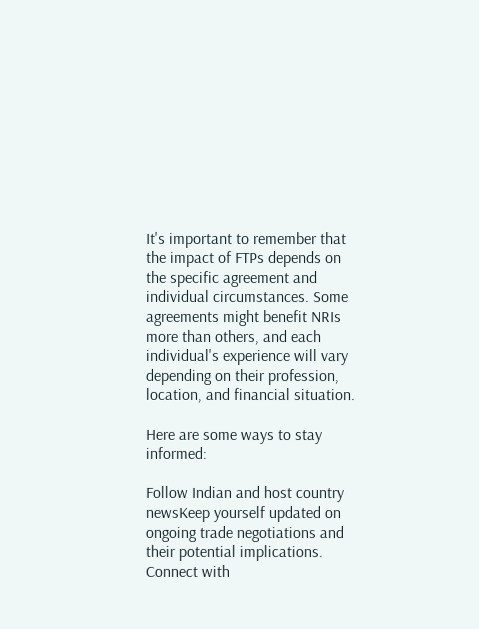It's important to remember that the impact of FTPs depends on the specific agreement and individual circumstances. Some agreements might benefit NRIs more than others, and each individual's experience will vary depending on their profession, location, and financial situation.

Here are some ways to stay informed:

Follow Indian and host country newsKeep yourself updated on ongoing trade negotiations and their potential implications.
Connect with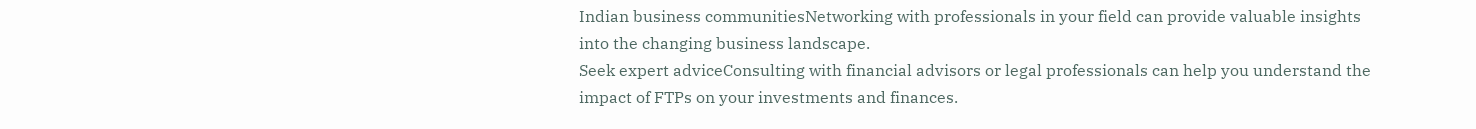Indian business communitiesNetworking with professionals in your field can provide valuable insights into the changing business landscape.
Seek expert adviceConsulting with financial advisors or legal professionals can help you understand the impact of FTPs on your investments and finances.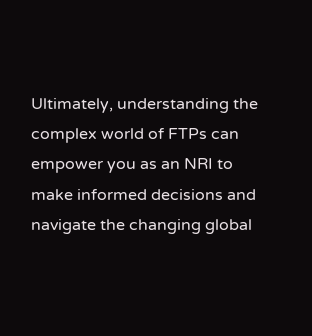Ultimately, understanding the complex world of FTPs can empower you as an NRI to make informed decisions and navigate the changing global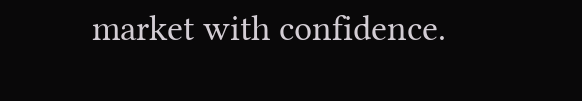market with confidence.